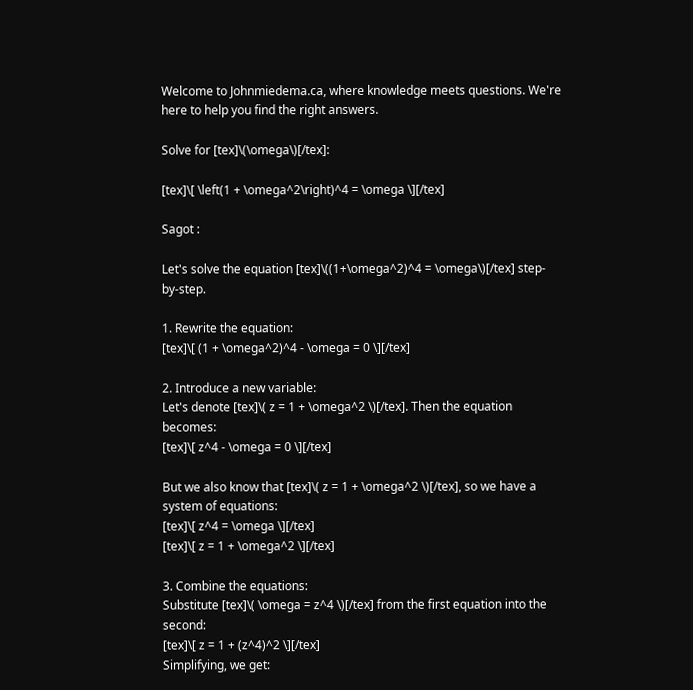Welcome to Johnmiedema.ca, where knowledge meets questions. We're here to help you find the right answers.

Solve for [tex]\(\omega\)[/tex]:

[tex]\[ \left(1 + \omega^2\right)^4 = \omega \][/tex]

Sagot :

Let's solve the equation [tex]\((1+\omega^2)^4 = \omega\)[/tex] step-by-step.

1. Rewrite the equation:
[tex]\[ (1 + \omega^2)^4 - \omega = 0 \][/tex]

2. Introduce a new variable:
Let's denote [tex]\( z = 1 + \omega^2 \)[/tex]. Then the equation becomes:
[tex]\[ z^4 - \omega = 0 \][/tex]

But we also know that [tex]\( z = 1 + \omega^2 \)[/tex], so we have a system of equations:
[tex]\[ z^4 = \omega \][/tex]
[tex]\[ z = 1 + \omega^2 \][/tex]

3. Combine the equations:
Substitute [tex]\( \omega = z^4 \)[/tex] from the first equation into the second:
[tex]\[ z = 1 + (z^4)^2 \][/tex]
Simplifying, we get: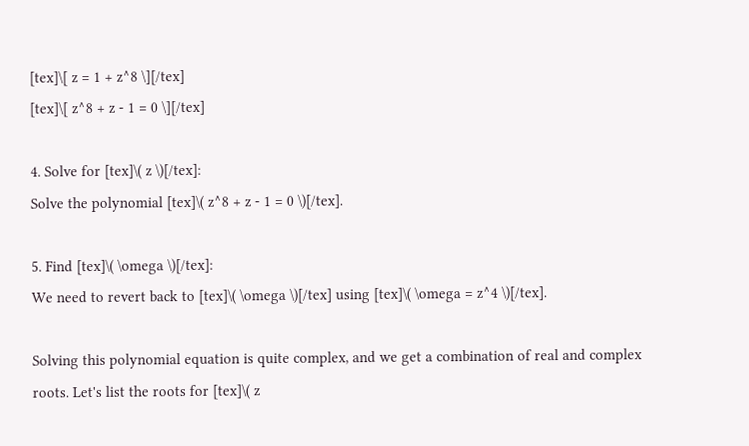[tex]\[ z = 1 + z^8 \][/tex]
[tex]\[ z^8 + z - 1 = 0 \][/tex]

4. Solve for [tex]\( z \)[/tex]:
Solve the polynomial [tex]\( z^8 + z - 1 = 0 \)[/tex].

5. Find [tex]\( \omega \)[/tex]:
We need to revert back to [tex]\( \omega \)[/tex] using [tex]\( \omega = z^4 \)[/tex].

Solving this polynomial equation is quite complex, and we get a combination of real and complex roots. Let's list the roots for [tex]\( z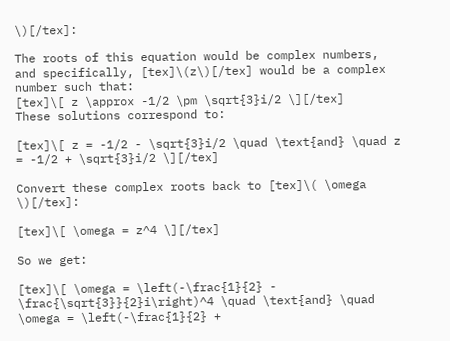\)[/tex]:

The roots of this equation would be complex numbers, and specifically, [tex]\(z\)[/tex] would be a complex number such that:
[tex]\[ z \approx -1/2 \pm \sqrt{3}i/2 \][/tex]
These solutions correspond to:

[tex]\[ z = -1/2 - \sqrt{3}i/2 \quad \text{and} \quad z = -1/2 + \sqrt{3}i/2 \][/tex]

Convert these complex roots back to [tex]\( \omega \)[/tex]:

[tex]\[ \omega = z^4 \][/tex]

So we get:

[tex]\[ \omega = \left(-\frac{1}{2} - \frac{\sqrt{3}}{2}i\right)^4 \quad \text{and} \quad \omega = \left(-\frac{1}{2} +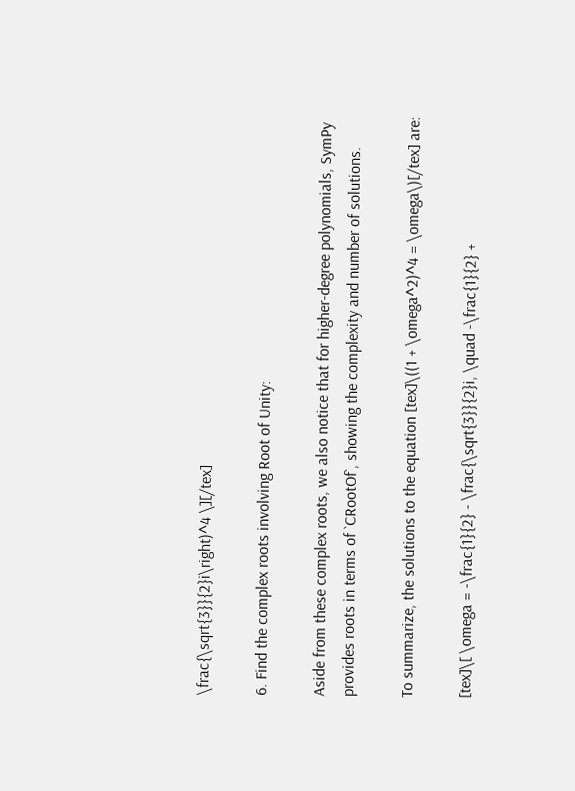\frac{\sqrt{3}}{2}i\right)^4 \][/tex]

6. Find the complex roots involving Root of Unity:

Aside from these complex roots, we also notice that for higher-degree polynomials, SymPy provides roots in terms of `CRootOf`, showing the complexity and number of solutions.

To summarize, the solutions to the equation [tex]\((1 + \omega^2)^4 = \omega\)[/tex] are:

[tex]\[ \omega = -\frac{1}{2} - \frac{\sqrt{3}}{2}i, \quad -\frac{1}{2} +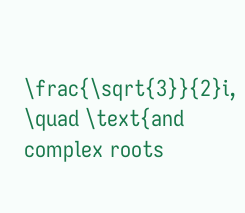\frac{\sqrt{3}}{2}i, \quad \text{and complex roots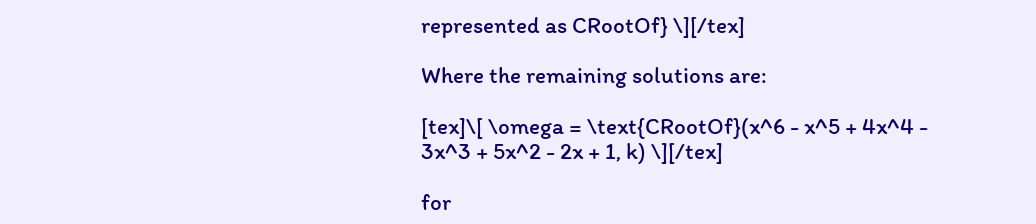represented as CRootOf} \][/tex]

Where the remaining solutions are:

[tex]\[ \omega = \text{CRootOf}(x^6 - x^5 + 4x^4 - 3x^3 + 5x^2 - 2x + 1, k) \][/tex]

for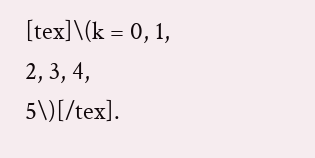[tex]\(k = 0, 1, 2, 3, 4, 5\)[/tex].